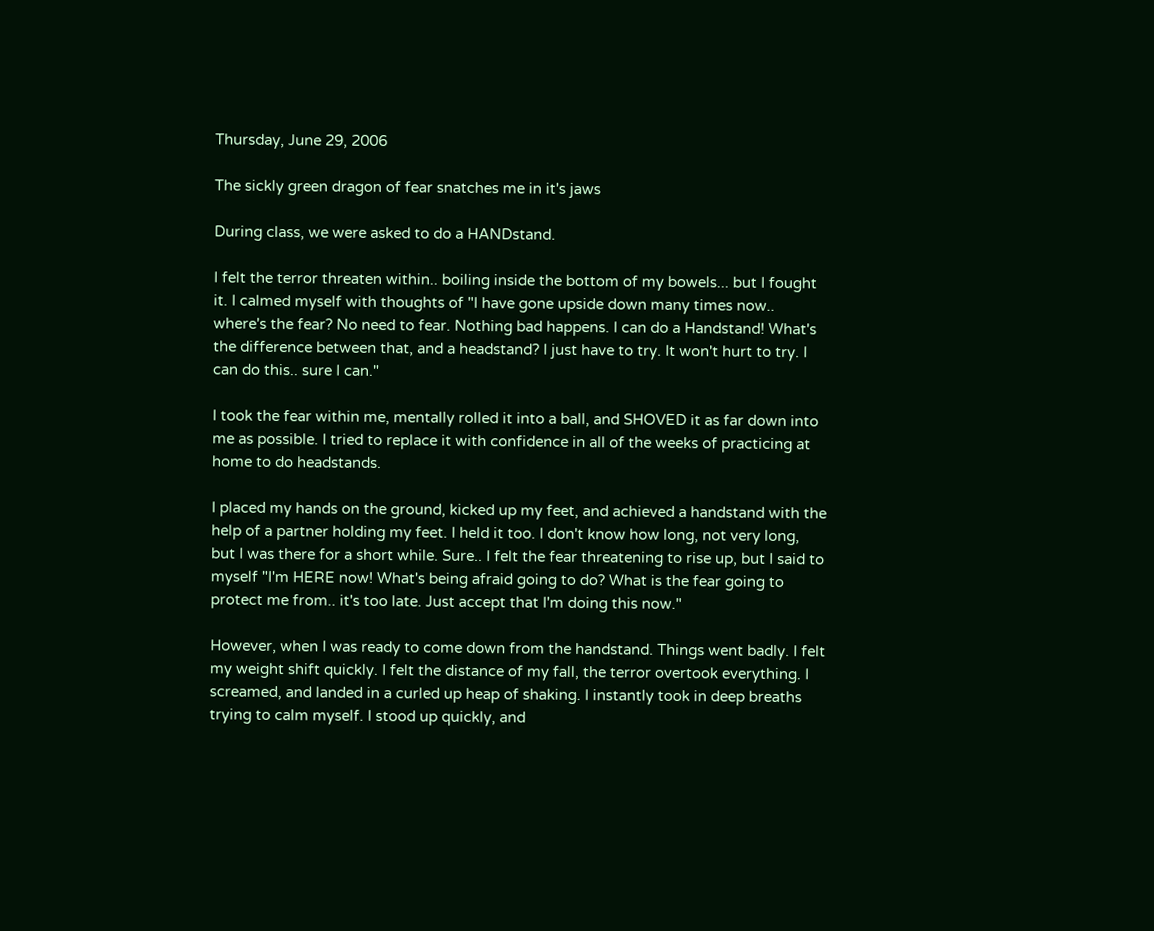Thursday, June 29, 2006

The sickly green dragon of fear snatches me in it's jaws

During class, we were asked to do a HANDstand.

I felt the terror threaten within.. boiling inside the bottom of my bowels... but I fought it. I calmed myself with thoughts of "I have gone upside down many times now.. where's the fear? No need to fear. Nothing bad happens. I can do a Handstand! What's the difference between that, and a headstand? I just have to try. It won't hurt to try. I can do this.. sure I can."

I took the fear within me, mentally rolled it into a ball, and SHOVED it as far down into me as possible. I tried to replace it with confidence in all of the weeks of practicing at home to do headstands.

I placed my hands on the ground, kicked up my feet, and achieved a handstand with the help of a partner holding my feet. I held it too. I don't know how long, not very long, but I was there for a short while. Sure.. I felt the fear threatening to rise up, but I said to myself "I'm HERE now! What's being afraid going to do? What is the fear going to protect me from.. it's too late. Just accept that I'm doing this now."

However, when I was ready to come down from the handstand. Things went badly. I felt my weight shift quickly. I felt the distance of my fall, the terror overtook everything. I screamed, and landed in a curled up heap of shaking. I instantly took in deep breaths trying to calm myself. I stood up quickly, and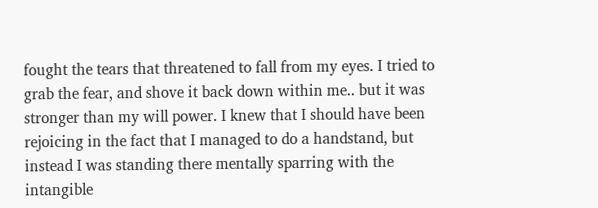fought the tears that threatened to fall from my eyes. I tried to grab the fear, and shove it back down within me.. but it was stronger than my will power. I knew that I should have been rejoicing in the fact that I managed to do a handstand, but instead I was standing there mentally sparring with the intangible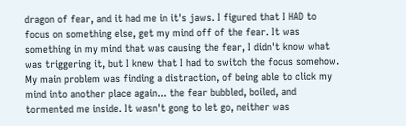dragon of fear, and it had me in it's jaws. I figured that I HAD to focus on something else, get my mind off of the fear. It was something in my mind that was causing the fear, I didn't know what was triggering it, but I knew that I had to switch the focus somehow. My main problem was finding a distraction, of being able to click my mind into another place again... the fear bubbled, boiled, and tormented me inside. It wasn't gong to let go, neither was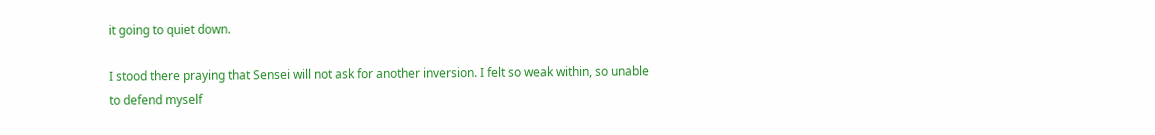it going to quiet down.

I stood there praying that Sensei will not ask for another inversion. I felt so weak within, so unable to defend myself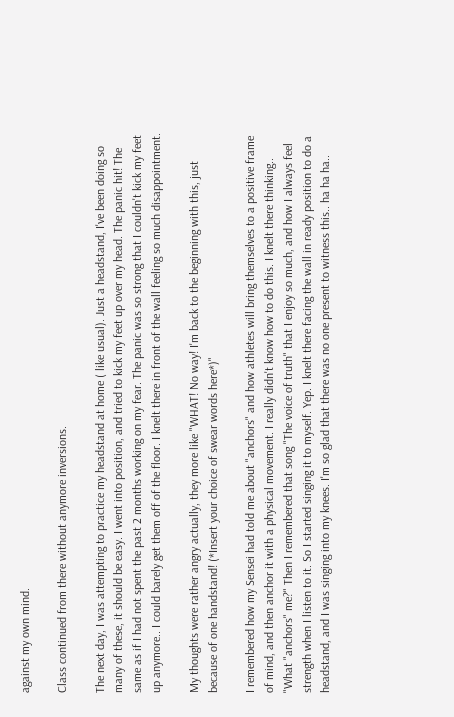against my own mind.

Class continued from there without anymore inversions.

The next day, I was attempting to practice my headstand at home ( like usual). Just a headstand, I've been doing so many of these, it should be easy. I went into position, and tried to kick my feet up over my head. The panic hit! The same as if I had not spent the past 2 months working on my fear. The panic was so strong that I couldn't kick my feet up anymore.. I could barely get them off of the floor. I knelt there in front of the wall feeling so much disappointment.

My thoughts were rather angry actually, they more like "WHAT! No way! I'm back to the beginning with this, just because of one handstand! (*Insert your choice of swear words here*)"

I remembered how my Sensei had told me about "anchors" and how athletes will bring themselves to a positive frame of mind, and then anchor it with a physical movement. I really didn't know how to do this. I knelt there thinking.. "What "anchors" me?" Then I remembered that song "The voice of truth" that I enjoy so much, and how I always feel strength when I listen to it. So I started singing it to myself. Yep. I knelt there facing the wall in ready position to do a headstand, and I was singing into my knees. I'm so glad that there was no one present to witness this.. ha ha ha..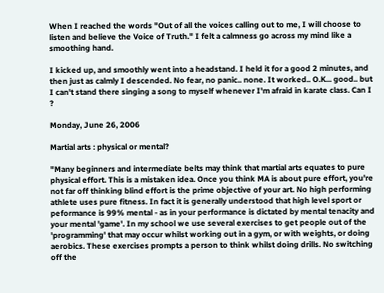When I reached the words "Out of all the voices calling out to me, I will choose to listen and believe the Voice of Truth." I felt a calmness go across my mind like a smoothing hand.

I kicked up, and smoothly went into a headstand. I held it for a good 2 minutes, and then just as calmly I descended. No fear, no panic.. none. It worked.. O.K... good.. but I can't stand there singing a song to myself whenever I'm afraid in karate class. Can I ?

Monday, June 26, 2006

Martial arts : physical or mental?

"Many beginners and intermediate belts may think that martial arts equates to pure physical effort. This is a mistaken idea. Once you think MA is about pure effort, you're not far off thinking blind effort is the prime objective of your art. No high performing athlete uses pure fitness. In fact it is generally understood that high level sport or peformance is 99% mental - as in your performance is dictated by mental tenacity and your mental 'game'. In my school we use several exercises to get people out of the 'programming' that may occur whilst working out in a gym, or with weights, or doing aerobics. These exercises prompts a person to think whilst doing drills. No switching off the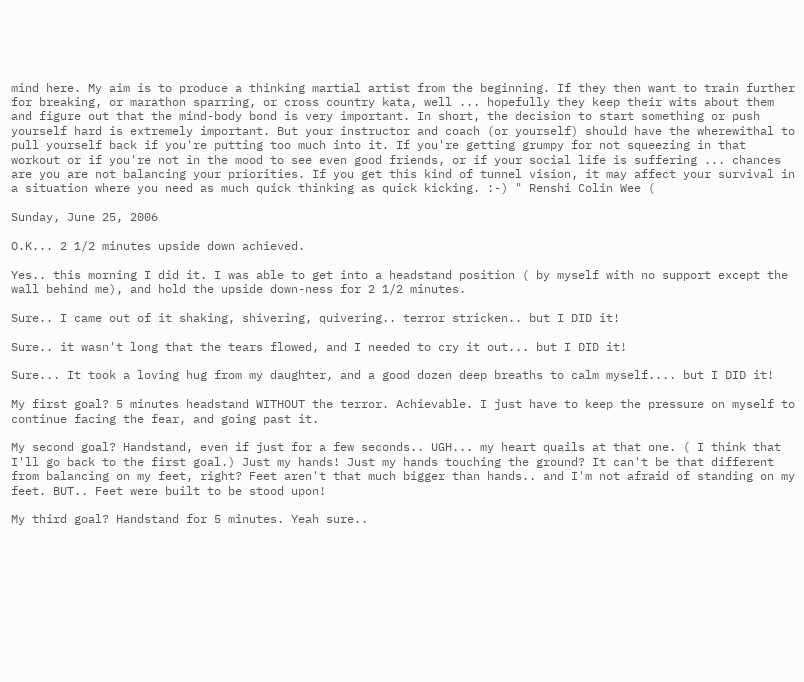mind here. My aim is to produce a thinking martial artist from the beginning. If they then want to train further for breaking, or marathon sparring, or cross country kata, well ... hopefully they keep their wits about them and figure out that the mind-body bond is very important. In short, the decision to start something or push yourself hard is extremely important. But your instructor and coach (or yourself) should have the wherewithal to pull yourself back if you're putting too much into it. If you're getting grumpy for not squeezing in that workout or if you're not in the mood to see even good friends, or if your social life is suffering ... chances are you are not balancing your priorities. If you get this kind of tunnel vision, it may affect your survival in a situation where you need as much quick thinking as quick kicking. :-) " Renshi Colin Wee (

Sunday, June 25, 2006

O.K... 2 1/2 minutes upside down achieved.

Yes.. this morning I did it. I was able to get into a headstand position ( by myself with no support except the wall behind me), and hold the upside down-ness for 2 1/2 minutes.

Sure.. I came out of it shaking, shivering, quivering.. terror stricken.. but I DID it!

Sure.. it wasn't long that the tears flowed, and I needed to cry it out... but I DID it!

Sure... It took a loving hug from my daughter, and a good dozen deep breaths to calm myself.... but I DID it!

My first goal? 5 minutes headstand WITHOUT the terror. Achievable. I just have to keep the pressure on myself to continue facing the fear, and going past it.

My second goal? Handstand, even if just for a few seconds.. UGH... my heart quails at that one. ( I think that I'll go back to the first goal.) Just my hands! Just my hands touching the ground? It can't be that different from balancing on my feet, right? Feet aren't that much bigger than hands.. and I'm not afraid of standing on my feet. BUT.. Feet were built to be stood upon!

My third goal? Handstand for 5 minutes. Yeah sure..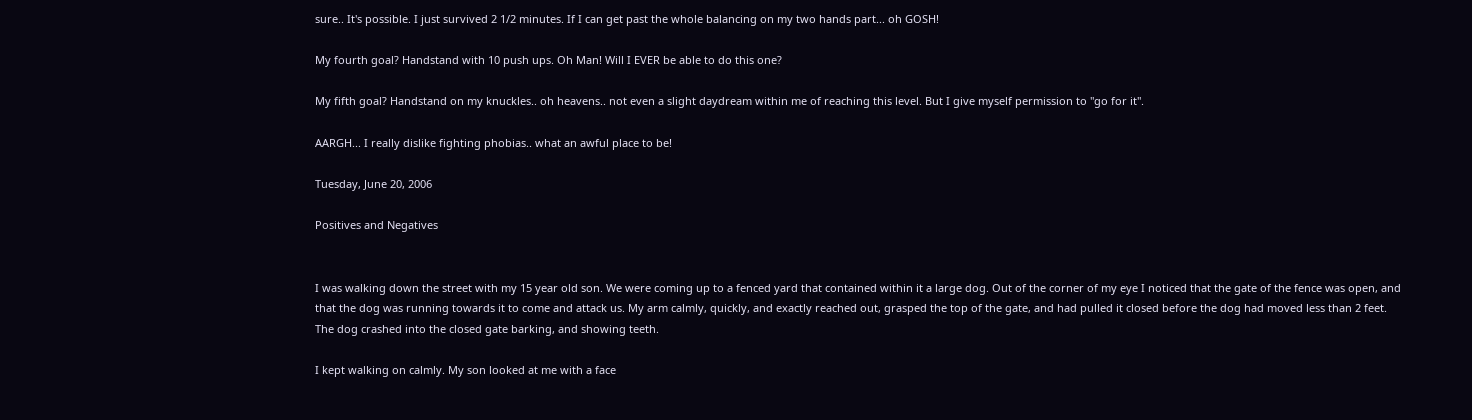sure.. It's possible. I just survived 2 1/2 minutes. If I can get past the whole balancing on my two hands part... oh GOSH!

My fourth goal? Handstand with 10 push ups. Oh Man! Will I EVER be able to do this one?

My fifth goal? Handstand on my knuckles.. oh heavens.. not even a slight daydream within me of reaching this level. But I give myself permission to "go for it".

AARGH... I really dislike fighting phobias.. what an awful place to be!

Tuesday, June 20, 2006

Positives and Negatives


I was walking down the street with my 15 year old son. We were coming up to a fenced yard that contained within it a large dog. Out of the corner of my eye I noticed that the gate of the fence was open, and that the dog was running towards it to come and attack us. My arm calmly, quickly, and exactly reached out, grasped the top of the gate, and had pulled it closed before the dog had moved less than 2 feet. The dog crashed into the closed gate barking, and showing teeth.

I kept walking on calmly. My son looked at me with a face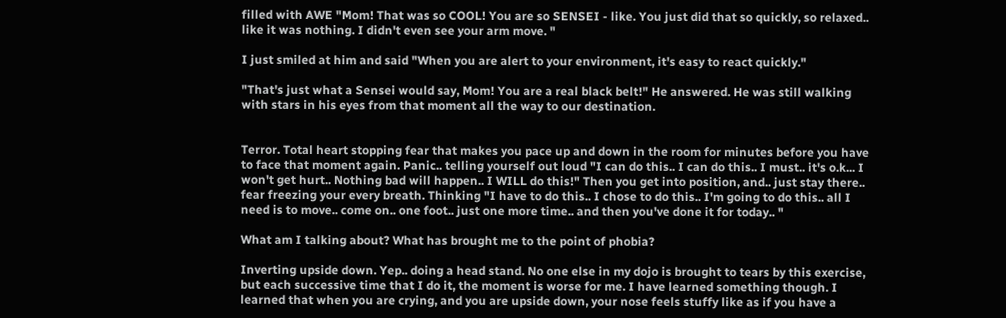filled with AWE "Mom! That was so COOL! You are so SENSEI - like. You just did that so quickly, so relaxed.. like it was nothing. I didn't even see your arm move. "

I just smiled at him and said "When you are alert to your environment, it's easy to react quickly."

"That's just what a Sensei would say, Mom! You are a real black belt!" He answered. He was still walking with stars in his eyes from that moment all the way to our destination.


Terror. Total heart stopping fear that makes you pace up and down in the room for minutes before you have to face that moment again. Panic.. telling yourself out loud "I can do this.. I can do this.. I must.. it's o.k... I won't get hurt.. Nothing bad will happen.. I WILL do this!" Then you get into position, and.. just stay there.. fear freezing your every breath. Thinking "I have to do this.. I chose to do this.. I'm going to do this.. all I need is to move.. come on.. one foot.. just one more time.. and then you've done it for today.. "

What am I talking about? What has brought me to the point of phobia?

Inverting upside down. Yep.. doing a head stand. No one else in my dojo is brought to tears by this exercise, but each successive time that I do it, the moment is worse for me. I have learned something though. I learned that when you are crying, and you are upside down, your nose feels stuffy like as if you have a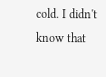cold. I didn't know that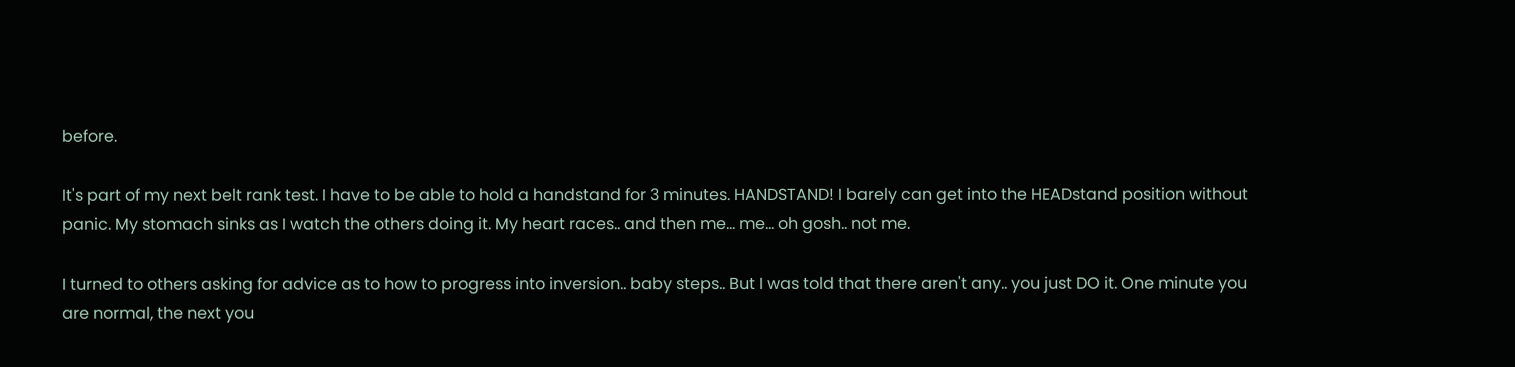before.

It's part of my next belt rank test. I have to be able to hold a handstand for 3 minutes. HANDSTAND! I barely can get into the HEADstand position without panic. My stomach sinks as I watch the others doing it. My heart races.. and then me... me... oh gosh.. not me.

I turned to others asking for advice as to how to progress into inversion.. baby steps.. But I was told that there aren't any.. you just DO it. One minute you are normal, the next you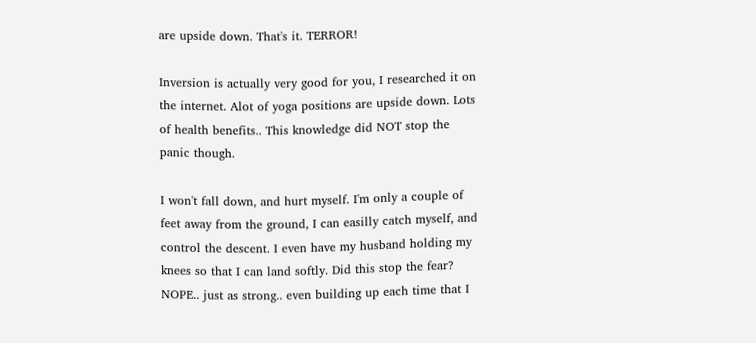are upside down. That's it. TERROR!

Inversion is actually very good for you, I researched it on the internet. Alot of yoga positions are upside down. Lots of health benefits.. This knowledge did NOT stop the panic though.

I won't fall down, and hurt myself. I'm only a couple of feet away from the ground, I can easilly catch myself, and control the descent. I even have my husband holding my knees so that I can land softly. Did this stop the fear? NOPE.. just as strong.. even building up each time that I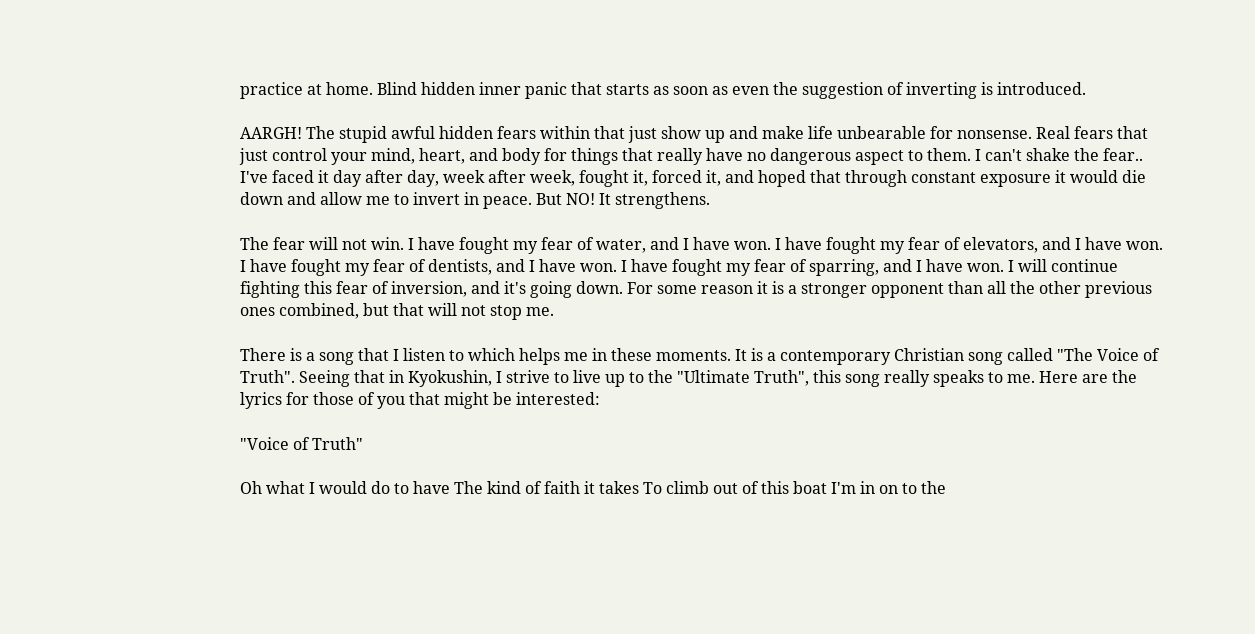practice at home. Blind hidden inner panic that starts as soon as even the suggestion of inverting is introduced.

AARGH! The stupid awful hidden fears within that just show up and make life unbearable for nonsense. Real fears that just control your mind, heart, and body for things that really have no dangerous aspect to them. I can't shake the fear.. I've faced it day after day, week after week, fought it, forced it, and hoped that through constant exposure it would die down and allow me to invert in peace. But NO! It strengthens.

The fear will not win. I have fought my fear of water, and I have won. I have fought my fear of elevators, and I have won. I have fought my fear of dentists, and I have won. I have fought my fear of sparring, and I have won. I will continue fighting this fear of inversion, and it's going down. For some reason it is a stronger opponent than all the other previous ones combined, but that will not stop me.

There is a song that I listen to which helps me in these moments. It is a contemporary Christian song called "The Voice of Truth". Seeing that in Kyokushin, I strive to live up to the "Ultimate Truth", this song really speaks to me. Here are the lyrics for those of you that might be interested:

"Voice of Truth"

Oh what I would do to have The kind of faith it takes To climb out of this boat I'm in on to the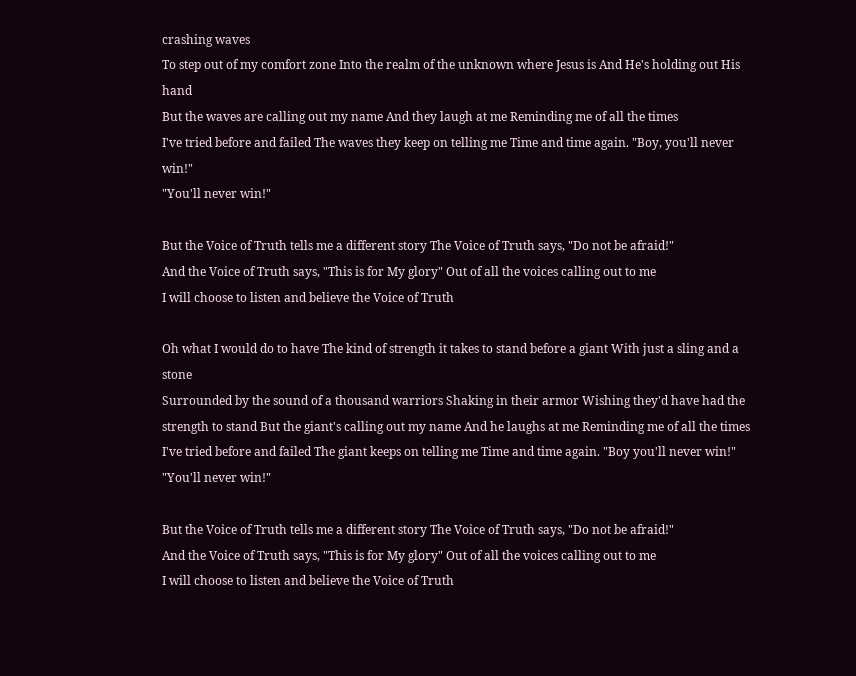crashing waves
To step out of my comfort zone Into the realm of the unknown where Jesus is And He's holding out His hand
But the waves are calling out my name And they laugh at me Reminding me of all the times
I've tried before and failed The waves they keep on telling me Time and time again. "Boy, you'll never win!"
"You'll never win!"

But the Voice of Truth tells me a different story The Voice of Truth says, "Do not be afraid!"
And the Voice of Truth says, "This is for My glory" Out of all the voices calling out to me
I will choose to listen and believe the Voice of Truth

Oh what I would do to have The kind of strength it takes to stand before a giant With just a sling and a stone
Surrounded by the sound of a thousand warriors Shaking in their armor Wishing they'd have had the strength to stand But the giant's calling out my name And he laughs at me Reminding me of all the times
I've tried before and failed The giant keeps on telling me Time and time again. "Boy you'll never win!"
"You'll never win!"

But the Voice of Truth tells me a different story The Voice of Truth says, "Do not be afraid!"
And the Voice of Truth says, "This is for My glory" Out of all the voices calling out to me
I will choose to listen and believe the Voice of Truth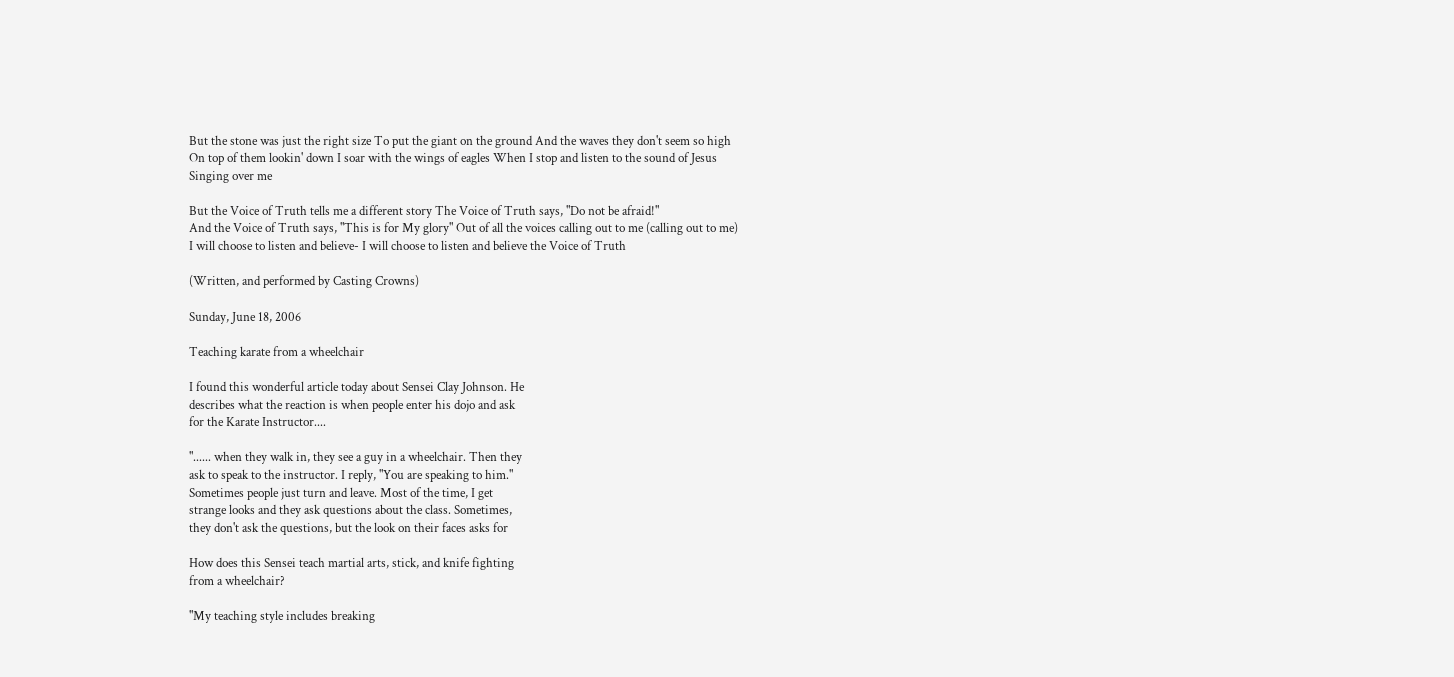But the stone was just the right size To put the giant on the ground And the waves they don't seem so high
On top of them lookin' down I soar with the wings of eagles When I stop and listen to the sound of Jesus
Singing over me

But the Voice of Truth tells me a different story The Voice of Truth says, "Do not be afraid!"
And the Voice of Truth says, "This is for My glory" Out of all the voices calling out to me (calling out to me)
I will choose to listen and believe- I will choose to listen and believe the Voice of Truth

(Written, and performed by Casting Crowns)

Sunday, June 18, 2006

Teaching karate from a wheelchair

I found this wonderful article today about Sensei Clay Johnson. He
describes what the reaction is when people enter his dojo and ask
for the Karate Instructor....

"...... when they walk in, they see a guy in a wheelchair. Then they
ask to speak to the instructor. I reply, "You are speaking to him."
Sometimes people just turn and leave. Most of the time, I get
strange looks and they ask questions about the class. Sometimes,
they don't ask the questions, but the look on their faces asks for

How does this Sensei teach martial arts, stick, and knife fighting
from a wheelchair?

"My teaching style includes breaking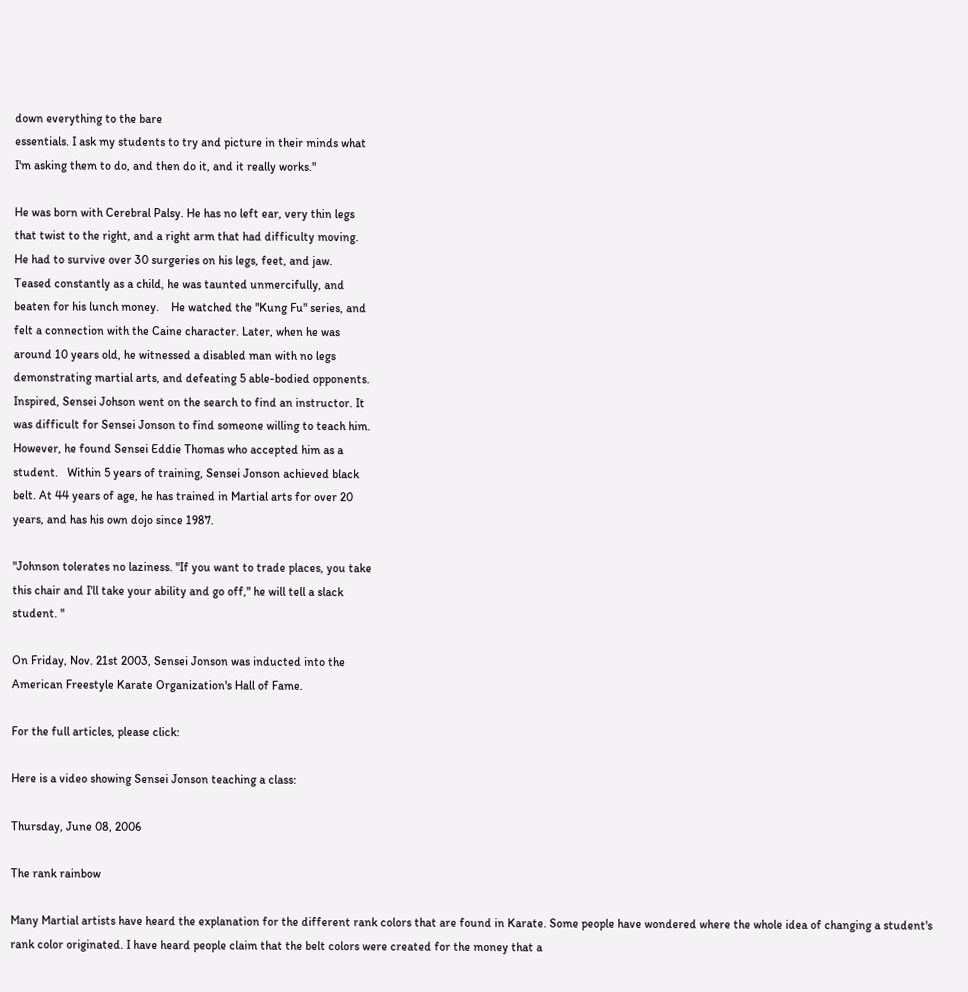down everything to the bare
essentials. I ask my students to try and picture in their minds what
I'm asking them to do, and then do it, and it really works."

He was born with Cerebral Palsy. He has no left ear, very thin legs
that twist to the right, and a right arm that had difficulty moving.
He had to survive over 30 surgeries on his legs, feet, and jaw.
Teased constantly as a child, he was taunted unmercifully, and
beaten for his lunch money.    He watched the "Kung Fu" series, and
felt a connection with the Caine character. Later, when he was
around 10 years old, he witnessed a disabled man with no legs
demonstrating martial arts, and defeating 5 able-bodied opponents.
Inspired, Sensei Johson went on the search to find an instructor. It
was difficult for Sensei Jonson to find someone willing to teach him.
However, he found Sensei Eddie Thomas who accepted him as a
student.   Within 5 years of training, Sensei Jonson achieved black
belt. At 44 years of age, he has trained in Martial arts for over 20
years, and has his own dojo since 1987.

"Johnson tolerates no laziness. "If you want to trade places, you take
this chair and I'll take your ability and go off," he will tell a slack
student. "

On Friday, Nov. 21st 2003, Sensei Jonson was inducted into the
American Freestyle Karate Organization's Hall of Fame.

For the full articles, please click:

Here is a video showing Sensei Jonson teaching a class:

Thursday, June 08, 2006

The rank rainbow

Many Martial artists have heard the explanation for the different rank colors that are found in Karate. Some people have wondered where the whole idea of changing a student's rank color originated. I have heard people claim that the belt colors were created for the money that a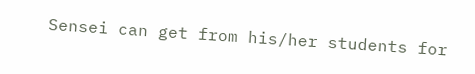Sensei can get from his/her students for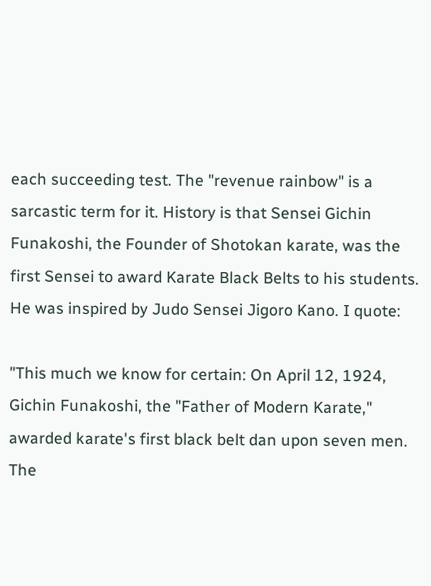each succeeding test. The "revenue rainbow" is a sarcastic term for it. History is that Sensei Gichin Funakoshi, the Founder of Shotokan karate, was the first Sensei to award Karate Black Belts to his students. He was inspired by Judo Sensei Jigoro Kano. I quote:

"This much we know for certain: On April 12, 1924, Gichin Funakoshi, the "Father of Modern Karate," awarded karate's first black belt dan upon seven men. The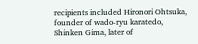recipients included Hironori Ohtsuka, founder of wado-ryu karatedo, Shinken Gima, later of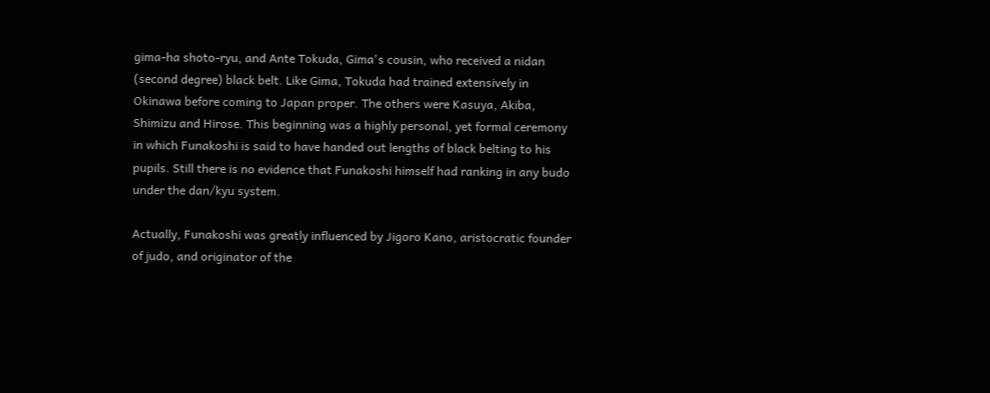gima-ha shoto-ryu, and Ante Tokuda, Gima's cousin, who received a nidan (second degree) black belt. Like Gima, Tokuda had trained extensively in Okinawa before coming to Japan proper. The others were Kasuya, Akiba, Shimizu and Hirose. This beginning was a highly personal, yet formal ceremony in which Funakoshi is said to have handed out lengths of black belting to his pupils. Still there is no evidence that Funakoshi himself had ranking in any budo under the dan/kyu system.

Actually, Funakoshi was greatly influenced by Jigoro Kano, aristocratic founder of judo, and originator of the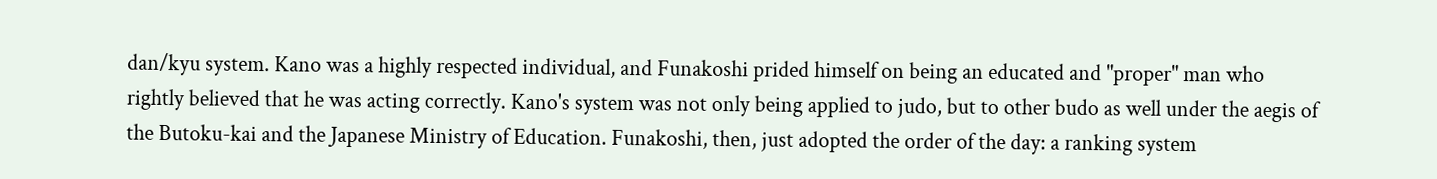dan/kyu system. Kano was a highly respected individual, and Funakoshi prided himself on being an educated and "proper" man who rightly believed that he was acting correctly. Kano's system was not only being applied to judo, but to other budo as well under the aegis of the Butoku-kai and the Japanese Ministry of Education. Funakoshi, then, just adopted the order of the day: a ranking system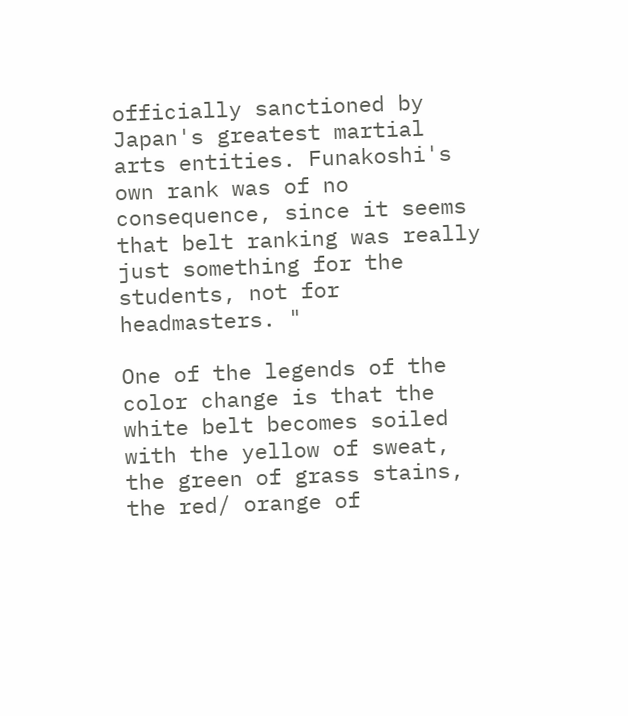officially sanctioned by Japan's greatest martial arts entities. Funakoshi's own rank was of no consequence, since it seems that belt ranking was really just something for the students, not for headmasters. "

One of the legends of the color change is that the white belt becomes soiled with the yellow of sweat, the green of grass stains, the red/ orange of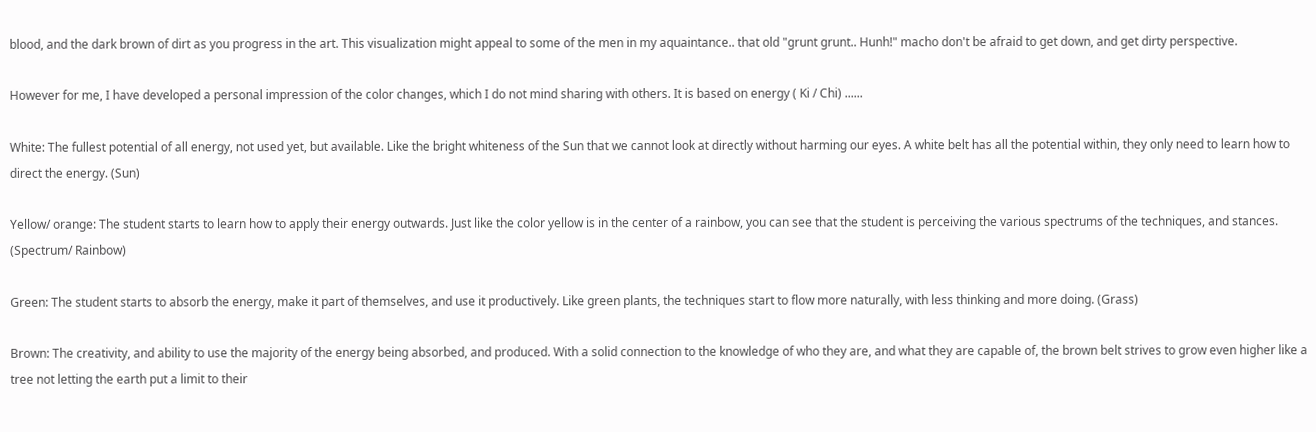blood, and the dark brown of dirt as you progress in the art. This visualization might appeal to some of the men in my aquaintance.. that old "grunt grunt.. Hunh!" macho don't be afraid to get down, and get dirty perspective.

However for me, I have developed a personal impression of the color changes, which I do not mind sharing with others. It is based on energy ( Ki / Chi) ......

White: The fullest potential of all energy, not used yet, but available. Like the bright whiteness of the Sun that we cannot look at directly without harming our eyes. A white belt has all the potential within, they only need to learn how to direct the energy. (Sun)

Yellow/ orange: The student starts to learn how to apply their energy outwards. Just like the color yellow is in the center of a rainbow, you can see that the student is perceiving the various spectrums of the techniques, and stances. (Spectrum/ Rainbow)

Green: The student starts to absorb the energy, make it part of themselves, and use it productively. Like green plants, the techniques start to flow more naturally, with less thinking and more doing. (Grass)

Brown: The creativity, and ability to use the majority of the energy being absorbed, and produced. With a solid connection to the knowledge of who they are, and what they are capable of, the brown belt strives to grow even higher like a tree not letting the earth put a limit to their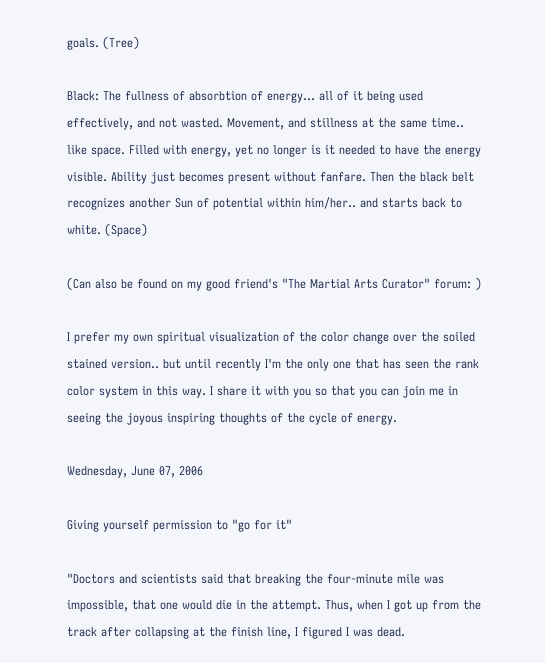goals. (Tree)

Black: The fullness of absorbtion of energy... all of it being used effectively, and not wasted. Movement, and stillness at the same time.. like space. Filled with energy, yet no longer is it needed to have the energy visible. Ability just becomes present without fanfare. Then the black belt recognizes another Sun of potential within him/her.. and starts back to white. (Space)

(Can also be found on my good friend's "The Martial Arts Curator" forum: )

I prefer my own spiritual visualization of the color change over the soiled stained version.. but until recently I'm the only one that has seen the rank color system in this way. I share it with you so that you can join me in seeing the joyous inspiring thoughts of the cycle of energy.

Wednesday, June 07, 2006

Giving yourself permission to "go for it"

"Doctors and scientists said that breaking the four-minute mile was impossible, that one would die in the attempt. Thus, when I got up from the track after collapsing at the finish line, I figured I was dead.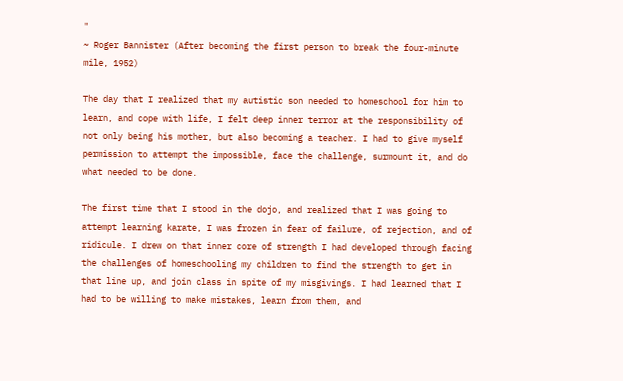"
~ Roger Bannister (After becoming the first person to break the four-minute mile, 1952)

The day that I realized that my autistic son needed to homeschool for him to learn, and cope with life, I felt deep inner terror at the responsibility of not only being his mother, but also becoming a teacher. I had to give myself permission to attempt the impossible, face the challenge, surmount it, and do what needed to be done.

The first time that I stood in the dojo, and realized that I was going to attempt learning karate, I was frozen in fear of failure, of rejection, and of ridicule. I drew on that inner core of strength I had developed through facing the challenges of homeschooling my children to find the strength to get in that line up, and join class in spite of my misgivings. I had learned that I had to be willing to make mistakes, learn from them, and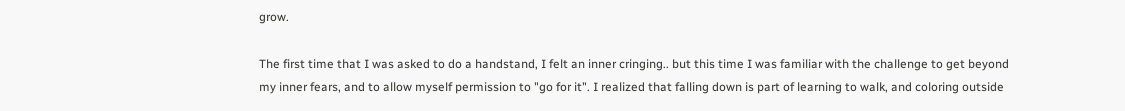grow.

The first time that I was asked to do a handstand, I felt an inner cringing.. but this time I was familiar with the challenge to get beyond my inner fears, and to allow myself permission to "go for it". I realized that falling down is part of learning to walk, and coloring outside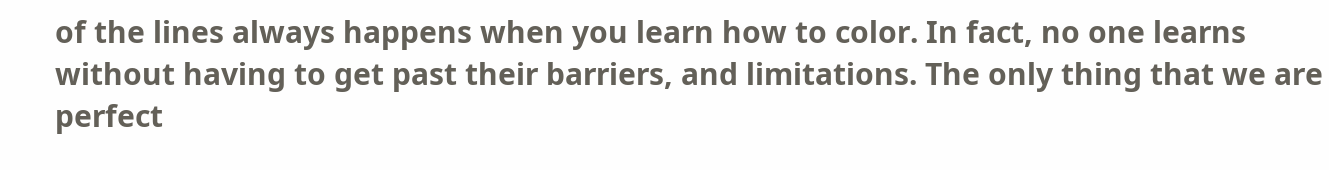of the lines always happens when you learn how to color. In fact, no one learns without having to get past their barriers, and limitations. The only thing that we are perfect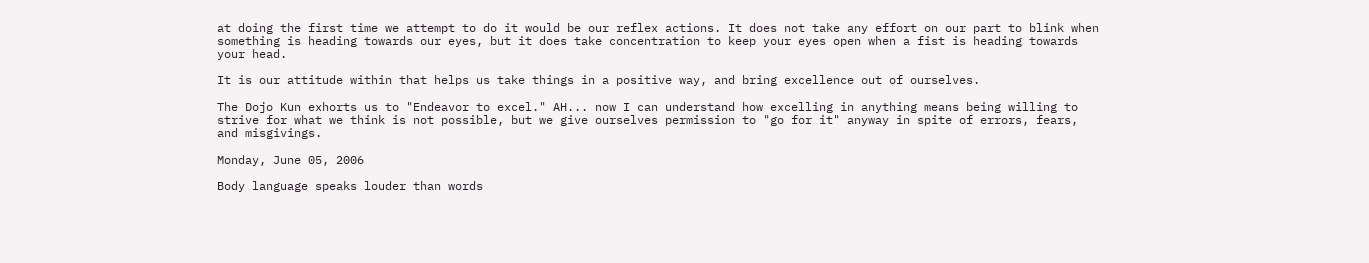at doing the first time we attempt to do it would be our reflex actions. It does not take any effort on our part to blink when something is heading towards our eyes, but it does take concentration to keep your eyes open when a fist is heading towards your head.

It is our attitude within that helps us take things in a positive way, and bring excellence out of ourselves.

The Dojo Kun exhorts us to "Endeavor to excel." AH... now I can understand how excelling in anything means being willing to strive for what we think is not possible, but we give ourselves permission to "go for it" anyway in spite of errors, fears, and misgivings.

Monday, June 05, 2006

Body language speaks louder than words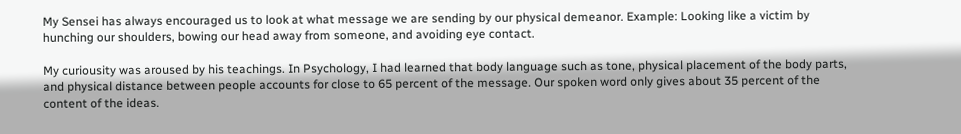My Sensei has always encouraged us to look at what message we are sending by our physical demeanor. Example: Looking like a victim by hunching our shoulders, bowing our head away from someone, and avoiding eye contact.

My curiousity was aroused by his teachings. In Psychology, I had learned that body language such as tone, physical placement of the body parts, and physical distance between people accounts for close to 65 percent of the message. Our spoken word only gives about 35 percent of the content of the ideas.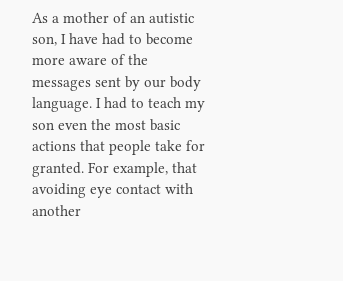As a mother of an autistic son, I have had to become more aware of the messages sent by our body language. I had to teach my son even the most basic actions that people take for granted. For example, that avoiding eye contact with another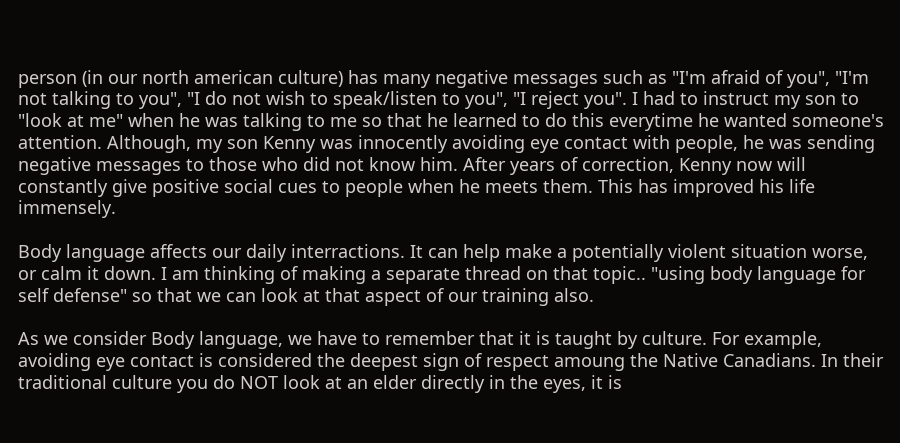person (in our north american culture) has many negative messages such as "I'm afraid of you", "I'm not talking to you", "I do not wish to speak/listen to you", "I reject you". I had to instruct my son to "look at me" when he was talking to me so that he learned to do this everytime he wanted someone's attention. Although, my son Kenny was innocently avoiding eye contact with people, he was sending negative messages to those who did not know him. After years of correction, Kenny now will constantly give positive social cues to people when he meets them. This has improved his life immensely.

Body language affects our daily interractions. It can help make a potentially violent situation worse, or calm it down. I am thinking of making a separate thread on that topic.. "using body language for self defense" so that we can look at that aspect of our training also.

As we consider Body language, we have to remember that it is taught by culture. For example, avoiding eye contact is considered the deepest sign of respect amoung the Native Canadians. In their traditional culture you do NOT look at an elder directly in the eyes, it is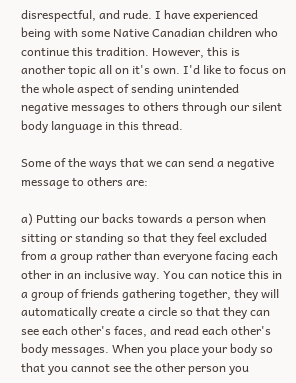disrespectful, and rude. I have experienced being with some Native Canadian children who continue this tradition. However, this is another topic all on it's own. I'd like to focus on the whole aspect of sending unintended negative messages to others through our silent body language in this thread.

Some of the ways that we can send a negative message to others are:

a) Putting our backs towards a person when sitting or standing so that they feel excluded from a group rather than everyone facing each other in an inclusive way. You can notice this in a group of friends gathering together, they will automatically create a circle so that they can see each other's faces, and read each other's body messages. When you place your body so that you cannot see the other person you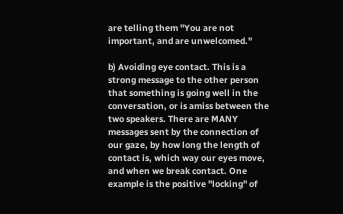are telling them "You are not important, and are unwelcomed."

b) Avoiding eye contact. This is a strong message to the other person that something is going well in the conversation, or is amiss between the two speakers. There are MANY messages sent by the connection of our gaze, by how long the length of contact is, which way our eyes move, and when we break contact. One example is the positive "locking" of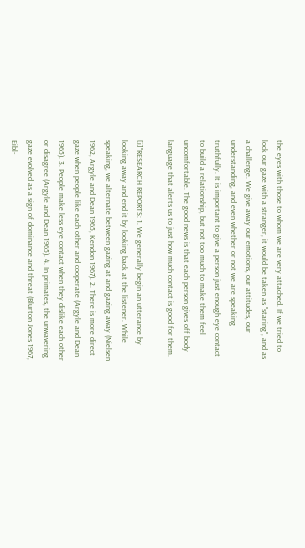the eyes with those to whom we are very attached. If we tried to lock our gaze with a stranger, it would be taken as "staring", and as a challenge. We give away our emotions, our attitudes, our understanding, and even whether or not we are speaking truthfully. It is important to give a person just enough eye contact to build a relationship, but not too much to make them feel uncomfortable. The good news is that each person gives off body language that alerts us to just how much contact is good for them.

[i]"RESEARCH REPORTS: 1. We generally begin an utterance by looking away and end it by looking back at the listener. While speaking, we alternate between gazing at and gazing away (Nielsen 1962, Argyle and Dean 1965, Kendon 1967). 2. There is more direct gaze when people like each other and cooperate (Argyle and Dean 1965). 3. People make less eye contact when they dislike each other or disagree (Argyle and Dean 1965). 4. In primates, the unwavering gaze evolved as a sign of dominance and threat (Blurton Jones 1967, Eibl-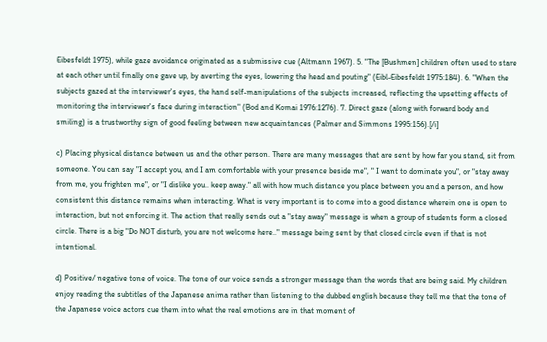Eibesfeldt 1975), while gaze avoidance originated as a submissive cue (Altmann 1967). 5. "The [Bushmen] children often used to stare at each other until finally one gave up, by averting the eyes, lowering the head and pouting" (Eibl-Eibesfeldt 1975:184). 6. "When the subjects gazed at the interviewer's eyes, the hand self-manipulations of the subjects increased, reflecting the upsetting effects of monitoring the interviewer's face during interaction" (Bod and Komai 1976:1276). 7. Direct gaze (along with forward body and smiling) is a trustworthy sign of good feeling between new acquaintances (Palmer and Simmons 1995:156).[/i]

c) Placing physical distance between us and the other person. There are many messages that are sent by how far you stand, sit from someone. You can say "I accept you, and I am comfortable with your presence beside me", " I want to dominate you", or "stay away from me, you frighten me", or "I dislike you.. keep away." all with how much distance you place between you and a person, and how consistent this distance remains when interacting. What is very important is to come into a good distance wherein one is open to interaction, but not enforcing it. The action that really sends out a "stay away" message is when a group of students form a closed circle. There is a big "Do NOT disturb, you are not welcome here.." message being sent by that closed circle even if that is not intentional.

d) Positive/ negative tone of voice. The tone of our voice sends a stronger message than the words that are being said. My children enjoy reading the subtitles of the Japanese anima rather than listening to the dubbed english because they tell me that the tone of the Japanese voice actors cue them into what the real emotions are in that moment of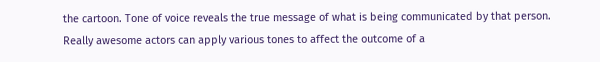the cartoon. Tone of voice reveals the true message of what is being communicated by that person. Really awesome actors can apply various tones to affect the outcome of a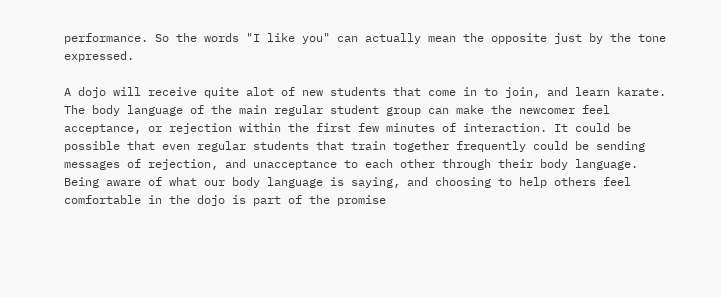performance. So the words "I like you" can actually mean the opposite just by the tone expressed.

A dojo will receive quite alot of new students that come in to join, and learn karate. The body language of the main regular student group can make the newcomer feel acceptance, or rejection within the first few minutes of interaction. It could be possible that even regular students that train together frequently could be sending messages of rejection, and unacceptance to each other through their body language. Being aware of what our body language is saying, and choosing to help others feel comfortable in the dojo is part of the promise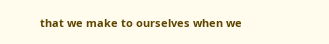that we make to ourselves when we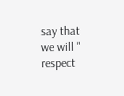say that we will " respect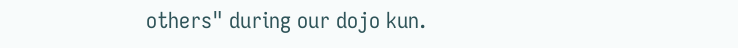others" during our dojo kun.